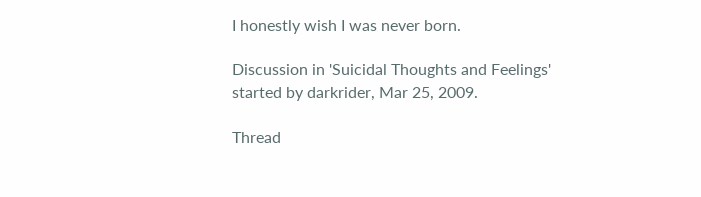I honestly wish I was never born.

Discussion in 'Suicidal Thoughts and Feelings' started by darkrider, Mar 25, 2009.

Thread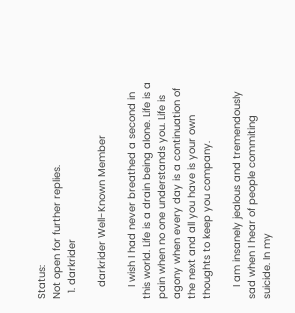Status:
Not open for further replies.
  1. darkrider

    darkrider Well-Known Member

    I wish I had never breathed a second in this world. Life is a drain being alone. Life is a pain when no one understands you. Life is agony when every day is a continuation of the next and all you have is your own thoughts to keep you company.

    I am insanely jealous and tremendously sad when I hear of people commiting suicide. In my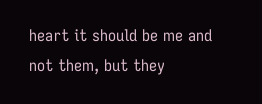heart it should be me and not them, but they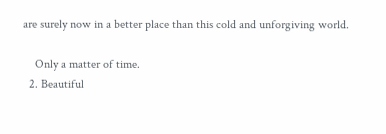are surely now in a better place than this cold and unforgiving world.

    Only a matter of time.
  2. Beautiful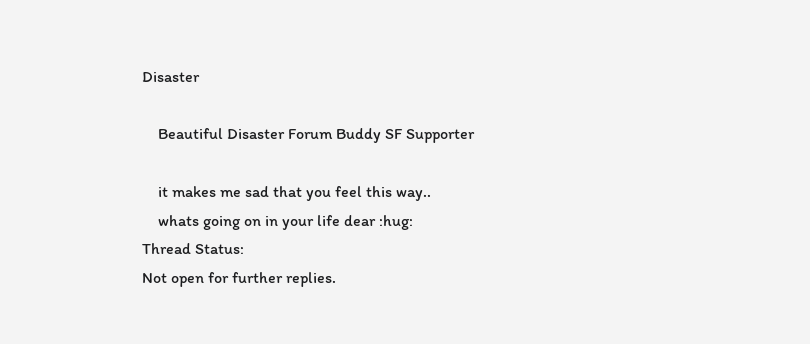Disaster

    Beautiful Disaster Forum Buddy SF Supporter

    it makes me sad that you feel this way..
    whats going on in your life dear :hug:
Thread Status:
Not open for further replies.